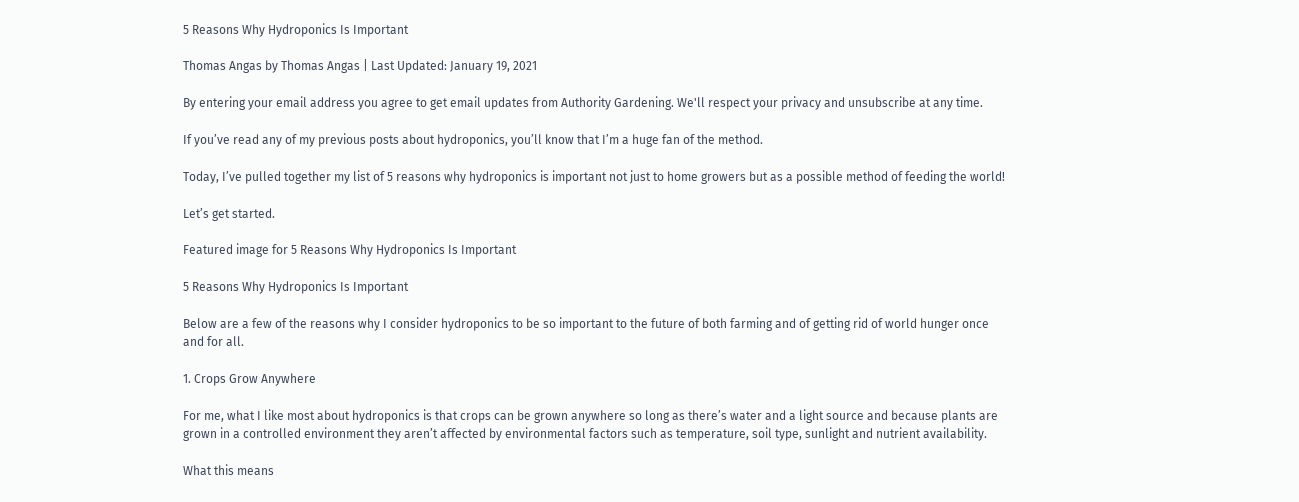5 Reasons Why Hydroponics Is Important

Thomas Angas by Thomas Angas | Last Updated: January 19, 2021

By entering your email address you agree to get email updates from Authority Gardening. We'll respect your privacy and unsubscribe at any time.

If you’ve read any of my previous posts about hydroponics, you’ll know that I’m a huge fan of the method.

Today, I’ve pulled together my list of 5 reasons why hydroponics is important not just to home growers but as a possible method of feeding the world!

Let’s get started.

Featured image for 5 Reasons Why Hydroponics Is Important

5 Reasons Why Hydroponics Is Important

Below are a few of the reasons why I consider hydroponics to be so important to the future of both farming and of getting rid of world hunger once and for all.

1. Crops Grow Anywhere

For me, what I like most about hydroponics is that crops can be grown anywhere so long as there’s water and a light source and because plants are grown in a controlled environment they aren’t affected by environmental factors such as temperature, soil type, sunlight and nutrient availability.

What this means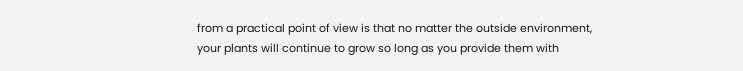from a practical point of view is that no matter the outside environment, your plants will continue to grow so long as you provide them with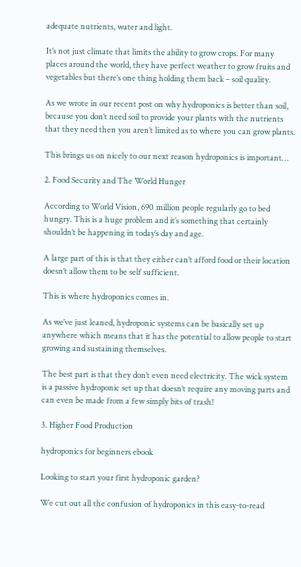adequate nutrients, water and light.

It’s not just climate that limits the ability to grow crops. For many places around the world, they have perfect weather to grow fruits and vegetables but there’s one thing holding them back – soil quality.

As we wrote in our recent post on why hydroponics is better than soil, because you don’t need soil to provide your plants with the nutrients that they need then you aren’t limited as to where you can grow plants.

This brings us on nicely to our next reason hydroponics is important…

2. Food Security and The World Hunger

According to World Vision, 690 million people regularly go to bed hungry. This is a huge problem and it’s something that certainly shouldn’t be happening in today’s day and age.

A large part of this is that they either can’t afford food or their location doesn’t allow them to be self sufficient.

This is where hydroponics comes in.

As we’ve just leaned, hydroponic systems can be basically set up anywhere which means that it has the potential to allow people to start growing and sustaining themselves.

The best part is that they don’t even need electricity. The wick system is a passive hydroponic set up that doesn’t require any moving parts and can even be made from a few simply bits of trash!

3. Higher Food Production

hydroponics for beginners ebook

Looking to start your first hydroponic garden?

We cut out all the confusion of hydroponics in this easy-to-read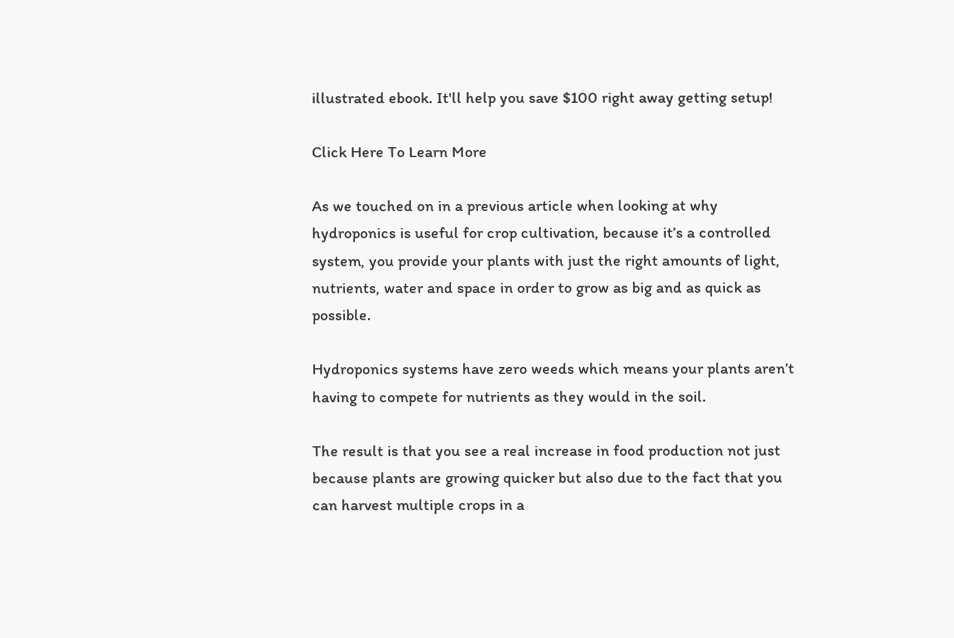illustrated ebook. It'll help you save $100 right away getting setup!

Click Here To Learn More

As we touched on in a previous article when looking at why hydroponics is useful for crop cultivation, because it’s a controlled system, you provide your plants with just the right amounts of light, nutrients, water and space in order to grow as big and as quick as possible.

Hydroponics systems have zero weeds which means your plants aren’t having to compete for nutrients as they would in the soil.

The result is that you see a real increase in food production not just because plants are growing quicker but also due to the fact that you can harvest multiple crops in a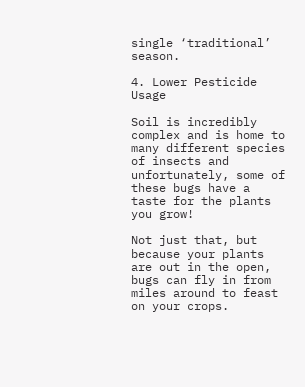single ‘traditional’ season.

4. Lower Pesticide Usage

Soil is incredibly complex and is home to many different species of insects and unfortunately, some of these bugs have a taste for the plants you grow!

Not just that, but because your plants are out in the open, bugs can fly in from miles around to feast on your crops.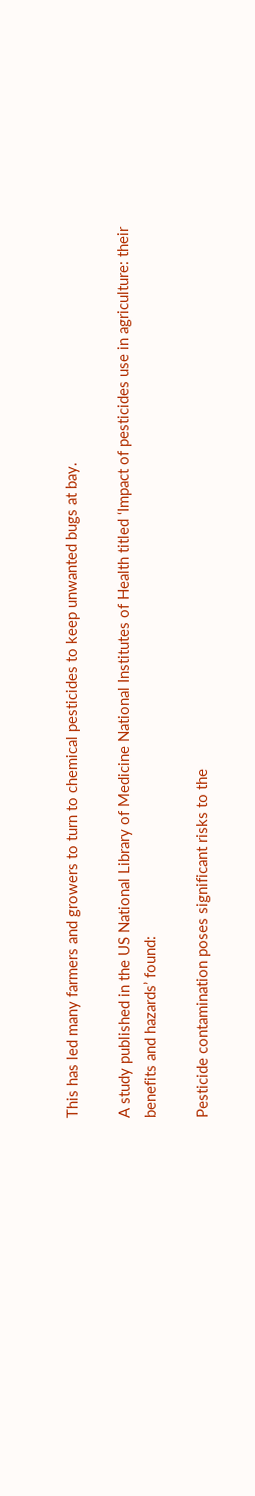This has led many farmers and growers to turn to chemical pesticides to keep unwanted bugs at bay.

A study published in the US National Library of Medicine National Institutes of Health titled ‘Impact of pesticides use in agriculture: their benefits and hazards’ found:

Pesticide contamination poses significant risks to the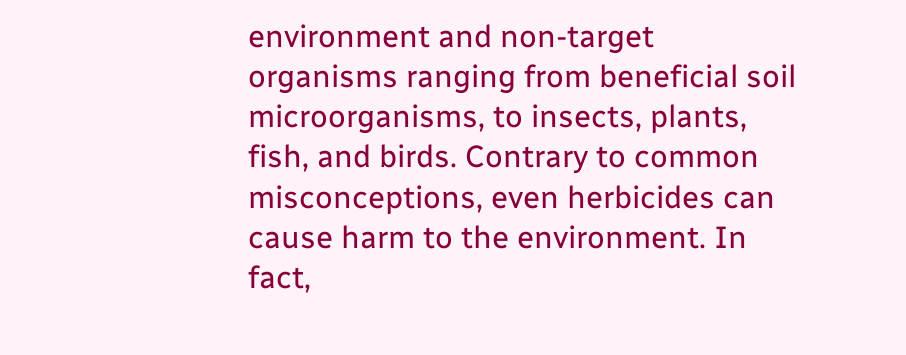environment and non-target organisms ranging from beneficial soil microorganisms, to insects, plants, fish, and birds. Contrary to common misconceptions, even herbicides can cause harm to the environment. In fact,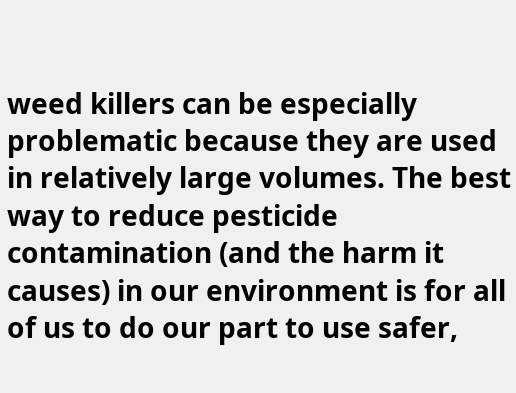weed killers can be especially problematic because they are used in relatively large volumes. The best way to reduce pesticide contamination (and the harm it causes) in our environment is for all of us to do our part to use safer,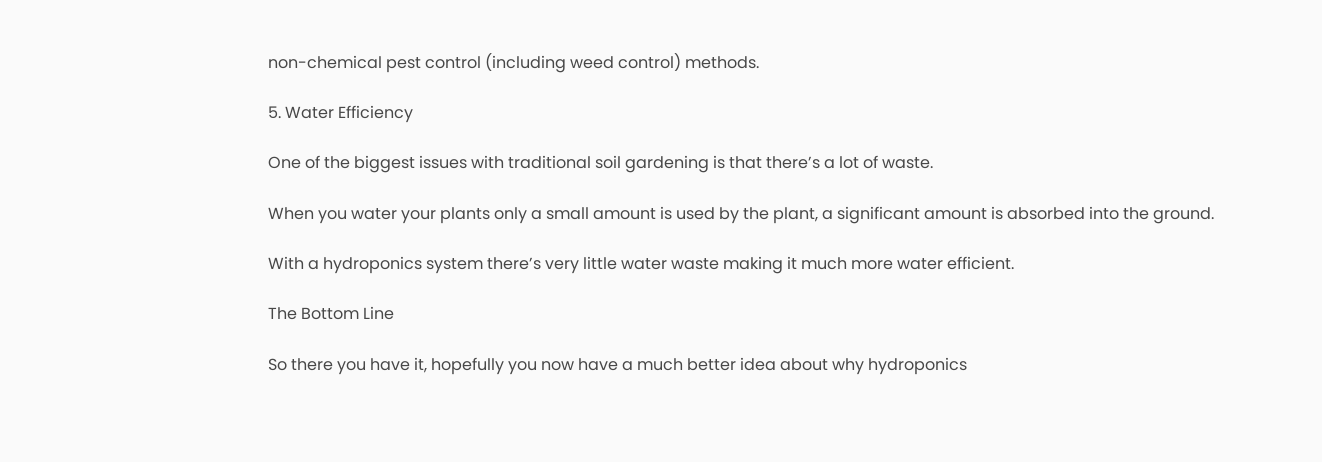non-chemical pest control (including weed control) methods.

5. Water Efficiency

One of the biggest issues with traditional soil gardening is that there’s a lot of waste.

When you water your plants only a small amount is used by the plant, a significant amount is absorbed into the ground.

With a hydroponics system there’s very little water waste making it much more water efficient.

The Bottom Line

So there you have it, hopefully you now have a much better idea about why hydroponics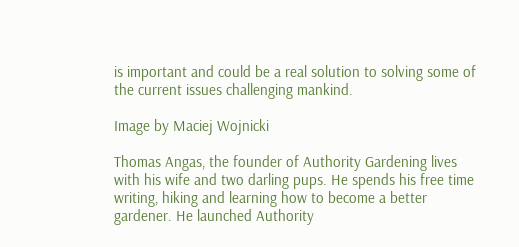is important and could be a real solution to solving some of the current issues challenging mankind.

Image by Maciej Wojnicki

Thomas Angas, the founder of Authority Gardening lives with his wife and two darling pups. He spends his free time writing, hiking and learning how to become a better gardener. He launched Authority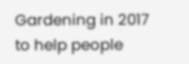Gardening in 2017 to help people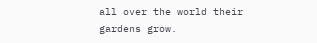all over the world their gardens grow.